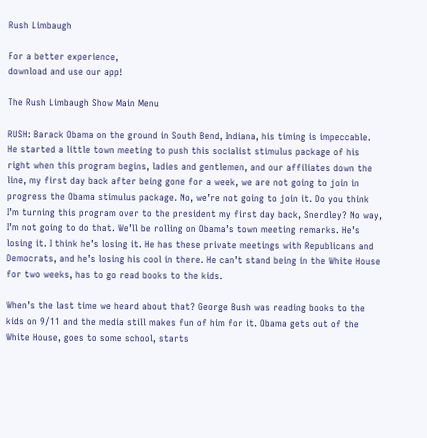Rush Limbaugh

For a better experience,
download and use our app!

The Rush Limbaugh Show Main Menu

RUSH: Barack Obama on the ground in South Bend, Indiana, his timing is impeccable. He started a little town meeting to push this socialist stimulus package of his right when this program begins, ladies and gentlemen, and our affiliates down the line, my first day back after being gone for a week, we are not going to join in progress the Obama stimulus package. No, we’re not going to join it. Do you think I’m turning this program over to the president my first day back, Snerdley? No way, I’m not going to do that. We’ll be rolling on Obama’s town meeting remarks. He’s losing it. I think he’s losing it. He has these private meetings with Republicans and Democrats, and he’s losing his cool in there. He can’t stand being in the White House for two weeks, has to go read books to the kids.

When’s the last time we heard about that? George Bush was reading books to the kids on 9/11 and the media still makes fun of him for it. Obama gets out of the White House, goes to some school, starts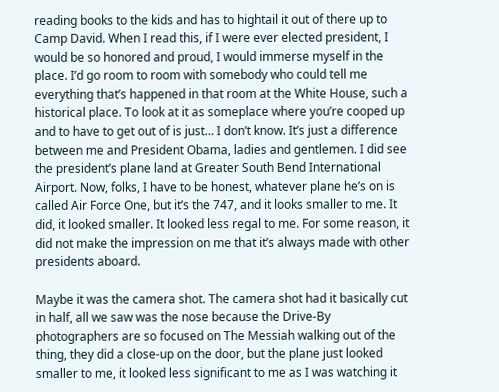reading books to the kids and has to hightail it out of there up to Camp David. When I read this, if I were ever elected president, I would be so honored and proud, I would immerse myself in the place. I’d go room to room with somebody who could tell me everything that’s happened in that room at the White House, such a historical place. To look at it as someplace where you’re cooped up and to have to get out of is just… I don’t know. It’s just a difference between me and President Obama, ladies and gentlemen. I did see the president’s plane land at Greater South Bend International Airport. Now, folks, I have to be honest, whatever plane he’s on is called Air Force One, but it’s the 747, and it looks smaller to me. It did, it looked smaller. It looked less regal to me. For some reason, it did not make the impression on me that it’s always made with other presidents aboard.

Maybe it was the camera shot. The camera shot had it basically cut in half, all we saw was the nose because the Drive-By photographers are so focused on The Messiah walking out of the thing, they did a close-up on the door, but the plane just looked smaller to me, it looked less significant to me as I was watching it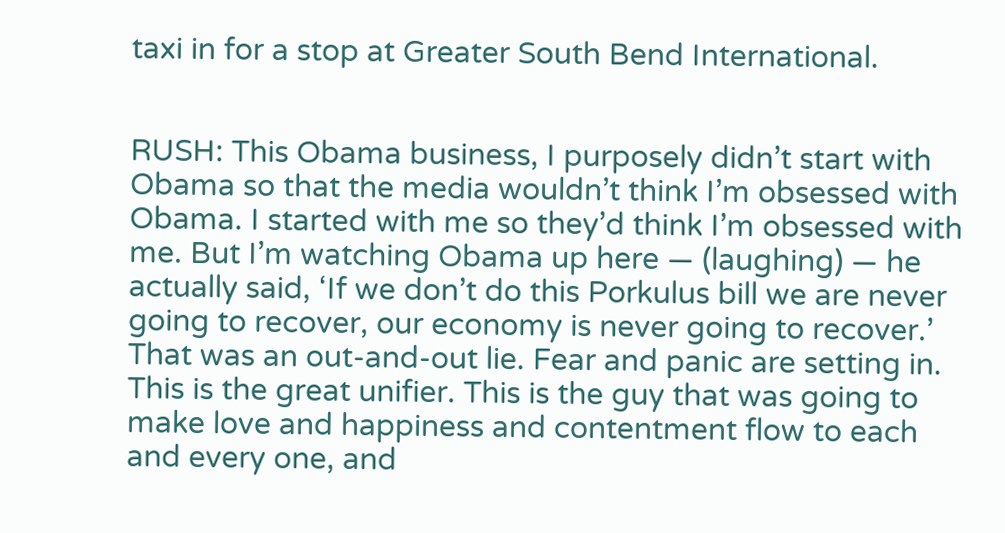taxi in for a stop at Greater South Bend International.


RUSH: This Obama business, I purposely didn’t start with Obama so that the media wouldn’t think I’m obsessed with Obama. I started with me so they’d think I’m obsessed with me. But I’m watching Obama up here — (laughing) — he actually said, ‘If we don’t do this Porkulus bill we are never going to recover, our economy is never going to recover.’ That was an out-and-out lie. Fear and panic are setting in. This is the great unifier. This is the guy that was going to make love and happiness and contentment flow to each and every one, and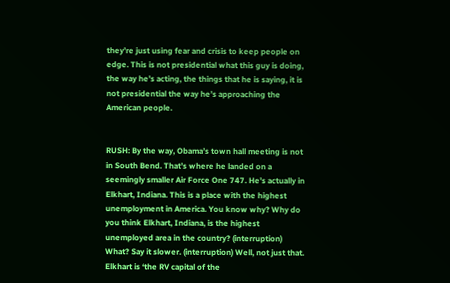they’re just using fear and crisis to keep people on edge. This is not presidential what this guy is doing, the way he’s acting, the things that he is saying, it is not presidential the way he’s approaching the American people.


RUSH: By the way, Obama’s town hall meeting is not in South Bend. That’s where he landed on a seemingly smaller Air Force One 747. He’s actually in Elkhart, Indiana. This is a place with the highest unemployment in America. You know why? Why do you think Elkhart, Indiana, is the highest unemployed area in the country? (interruption) What? Say it slower. (interruption) Well, not just that. Elkhart is ‘the RV capital of the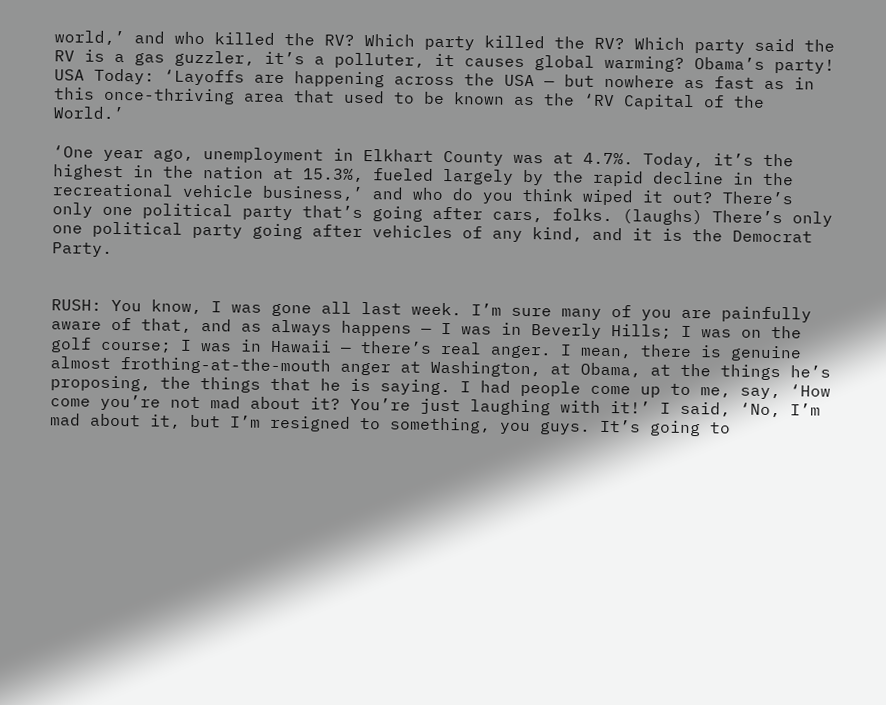world,’ and who killed the RV? Which party killed the RV? Which party said the RV is a gas guzzler, it’s a polluter, it causes global warming? Obama’s party! USA Today: ‘Layoffs are happening across the USA — but nowhere as fast as in this once-thriving area that used to be known as the ‘RV Capital of the World.’

‘One year ago, unemployment in Elkhart County was at 4.7%. Today, it’s the highest in the nation at 15.3%, fueled largely by the rapid decline in the recreational vehicle business,’ and who do you think wiped it out? There’s only one political party that’s going after cars, folks. (laughs) There’s only one political party going after vehicles of any kind, and it is the Democrat Party.


RUSH: You know, I was gone all last week. I’m sure many of you are painfully aware of that, and as always happens — I was in Beverly Hills; I was on the golf course; I was in Hawaii — there’s real anger. I mean, there is genuine almost frothing-at-the-mouth anger at Washington, at Obama, at the things he’s proposing, the things that he is saying. I had people come up to me, say, ‘How come you’re not mad about it? You’re just laughing with it!’ I said, ‘No, I’m mad about it, but I’m resigned to something, you guys. It’s going to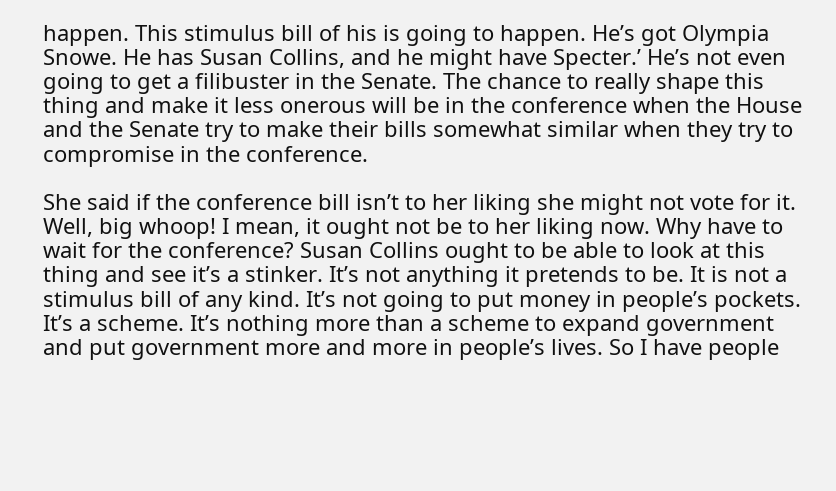happen. This stimulus bill of his is going to happen. He’s got Olympia Snowe. He has Susan Collins, and he might have Specter.’ He’s not even going to get a filibuster in the Senate. The chance to really shape this thing and make it less onerous will be in the conference when the House and the Senate try to make their bills somewhat similar when they try to compromise in the conference.

She said if the conference bill isn’t to her liking she might not vote for it. Well, big whoop! I mean, it ought not be to her liking now. Why have to wait for the conference? Susan Collins ought to be able to look at this thing and see it’s a stinker. It’s not anything it pretends to be. It is not a stimulus bill of any kind. It’s not going to put money in people’s pockets. It’s a scheme. It’s nothing more than a scheme to expand government and put government more and more in people’s lives. So I have people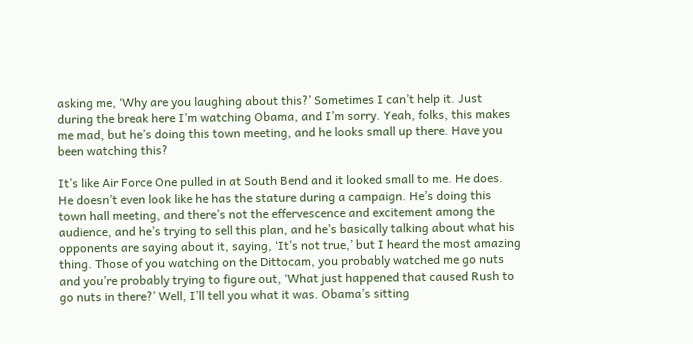asking me, ‘Why are you laughing about this?’ Sometimes I can’t help it. Just during the break here I’m watching Obama, and I’m sorry. Yeah, folks, this makes me mad, but he’s doing this town meeting, and he looks small up there. Have you been watching this?

It’s like Air Force One pulled in at South Bend and it looked small to me. He does. He doesn’t even look like he has the stature during a campaign. He’s doing this town hall meeting, and there’s not the effervescence and excitement among the audience, and he’s trying to sell this plan, and he’s basically talking about what his opponents are saying about it, saying, ‘It’s not true,’ but I heard the most amazing thing. Those of you watching on the Dittocam, you probably watched me go nuts and you’re probably trying to figure out, ‘What just happened that caused Rush to go nuts in there?’ Well, I’ll tell you what it was. Obama’s sitting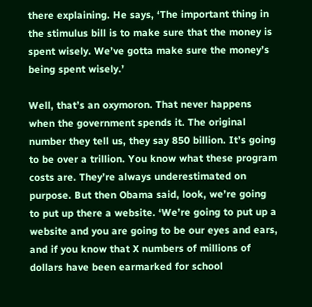there explaining. He says, ‘The important thing in the stimulus bill is to make sure that the money is spent wisely. We’ve gotta make sure the money’s being spent wisely.’

Well, that’s an oxymoron. That never happens when the government spends it. The original number they tell us, they say 850 billion. It’s going to be over a trillion. You know what these program costs are. They’re always underestimated on purpose. But then Obama said, look, we’re going to put up there a website. ‘We’re going to put up a website and you are going to be our eyes and ears, and if you know that X numbers of millions of dollars have been earmarked for school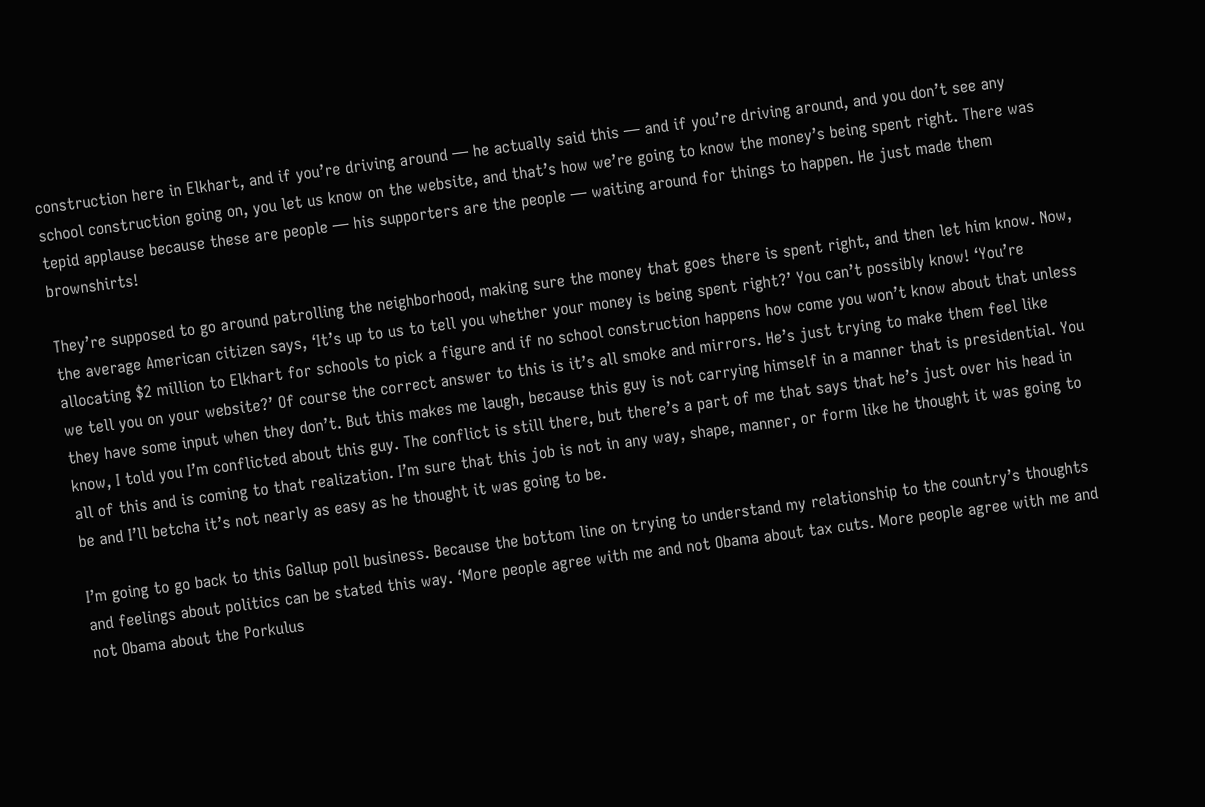construction here in Elkhart, and if you’re driving around — he actually said this — and if you’re driving around, and you don’t see any school construction going on, you let us know on the website, and that’s how we’re going to know the money’s being spent right. There was tepid applause because these are people — his supporters are the people — waiting around for things to happen. He just made them brownshirts!

They’re supposed to go around patrolling the neighborhood, making sure the money that goes there is spent right, and then let him know. Now, the average American citizen says, ‘It’s up to us to tell you whether your money is being spent right?’ You can’t possibly know! ‘You’re allocating $2 million to Elkhart for schools to pick a figure and if no school construction happens how come you won’t know about that unless we tell you on your website?’ Of course the correct answer to this is it’s all smoke and mirrors. He’s just trying to make them feel like they have some input when they don’t. But this makes me laugh, because this guy is not carrying himself in a manner that is presidential. You know, I told you I’m conflicted about this guy. The conflict is still there, but there’s a part of me that says that he’s just over his head in all of this and is coming to that realization. I’m sure that this job is not in any way, shape, manner, or form like he thought it was going to be and I’ll betcha it’s not nearly as easy as he thought it was going to be.

I’m going to go back to this Gallup poll business. Because the bottom line on trying to understand my relationship to the country’s thoughts and feelings about politics can be stated this way. ‘More people agree with me and not Obama about tax cuts. More people agree with me and not Obama about the Porkulus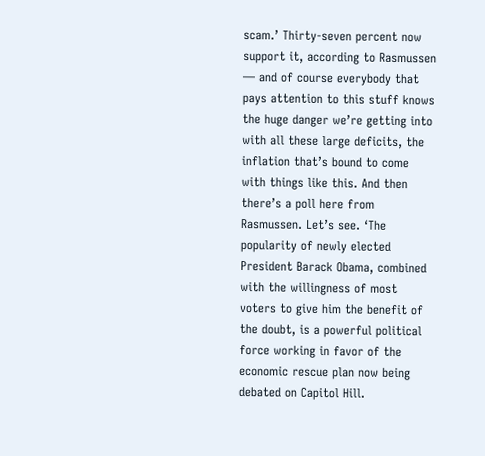scam.’ Thirty-seven percent now support it, according to Rasmussen — and of course everybody that pays attention to this stuff knows the huge danger we’re getting into with all these large deficits, the inflation that’s bound to come with things like this. And then there’s a poll here from Rasmussen. Let’s see. ‘The popularity of newly elected President Barack Obama, combined with the willingness of most voters to give him the benefit of the doubt, is a powerful political force working in favor of the economic rescue plan now being debated on Capitol Hill.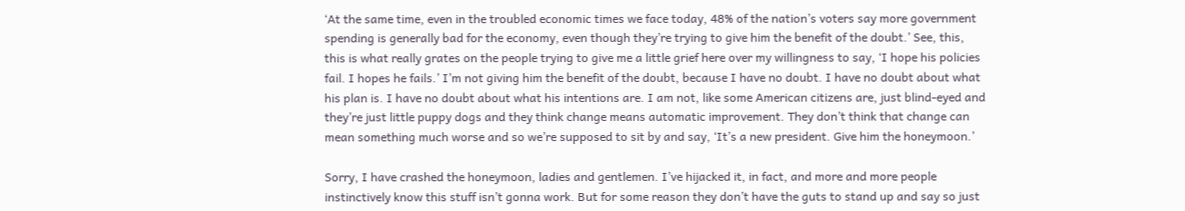‘At the same time, even in the troubled economic times we face today, 48% of the nation’s voters say more government spending is generally bad for the economy, even though they’re trying to give him the benefit of the doubt.’ See, this, this is what really grates on the people trying to give me a little grief here over my willingness to say, ‘I hope his policies fail. I hopes he fails.’ I’m not giving him the benefit of the doubt, because I have no doubt. I have no doubt about what his plan is. I have no doubt about what his intentions are. I am not, like some American citizens are, just blind-eyed and they’re just little puppy dogs and they think change means automatic improvement. They don’t think that change can mean something much worse and so we’re supposed to sit by and say, ‘It’s a new president. Give him the honeymoon.’

Sorry, I have crashed the honeymoon, ladies and gentlemen. I’ve hijacked it, in fact, and more and more people instinctively know this stuff isn’t gonna work. But for some reason they don’t have the guts to stand up and say so just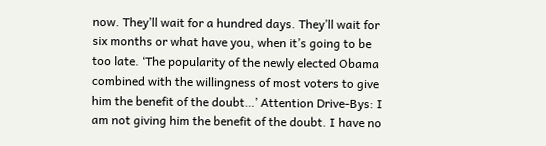now. They’ll wait for a hundred days. They’ll wait for six months or what have you, when it’s going to be too late. ‘The popularity of the newly elected Obama combined with the willingness of most voters to give him the benefit of the doubt…’ Attention Drive-Bys: I am not giving him the benefit of the doubt. I have no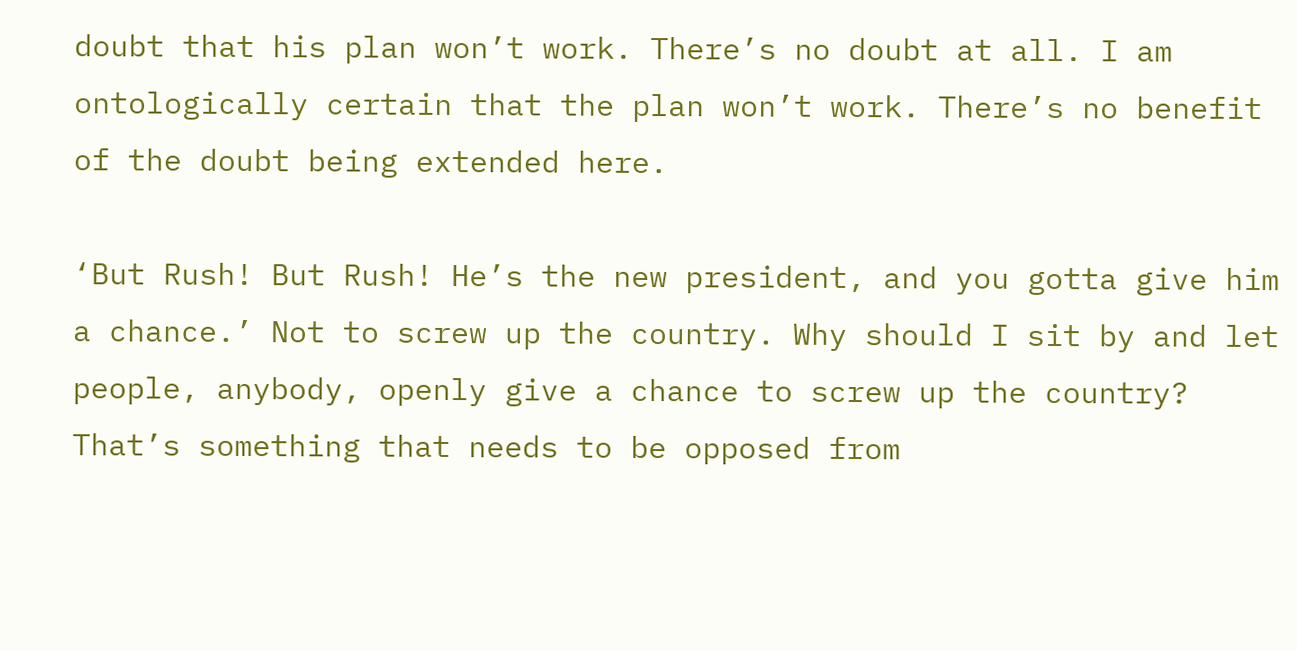doubt that his plan won’t work. There’s no doubt at all. I am ontologically certain that the plan won’t work. There’s no benefit of the doubt being extended here.

‘But Rush! But Rush! He’s the new president, and you gotta give him a chance.’ Not to screw up the country. Why should I sit by and let people, anybody, openly give a chance to screw up the country? That’s something that needs to be opposed from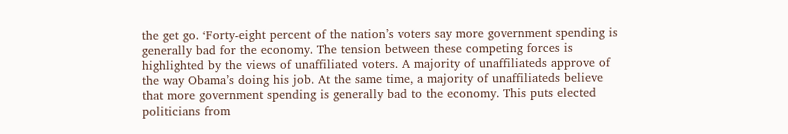the get go. ‘Forty-eight percent of the nation’s voters say more government spending is generally bad for the economy. The tension between these competing forces is highlighted by the views of unaffiliated voters. A majority of unaffiliateds approve of the way Obama’s doing his job. At the same time, a majority of unaffiliateds believe that more government spending is generally bad to the economy. This puts elected politicians from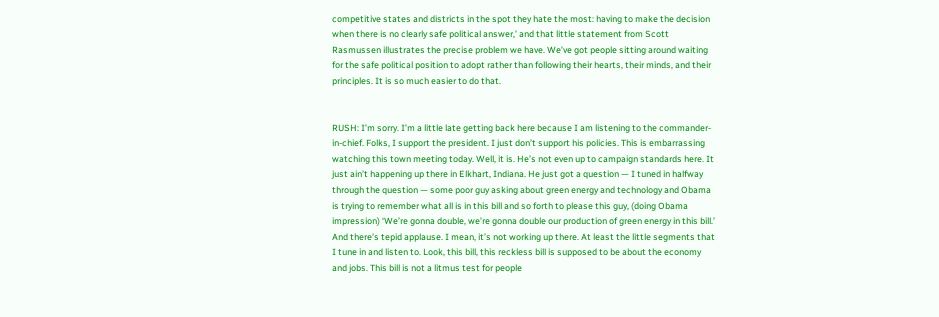competitive states and districts in the spot they hate the most: having to make the decision when there is no clearly safe political answer,’ and that little statement from Scott Rasmussen illustrates the precise problem we have. We’ve got people sitting around waiting for the safe political position to adopt rather than following their hearts, their minds, and their principles. It is so much easier to do that.


RUSH: I’m sorry. I’m a little late getting back here because I am listening to the commander-in-chief. Folks, I support the president. I just don’t support his policies. This is embarrassing watching this town meeting today. Well, it is. He’s not even up to campaign standards here. It just ain’t happening up there in Elkhart, Indiana. He just got a question — I tuned in halfway through the question — some poor guy asking about green energy and technology and Obama is trying to remember what all is in this bill and so forth to please this guy, (doing Obama impression) ‘We’re gonna double, we’re gonna double our production of green energy in this bill.’ And there’s tepid applause. I mean, it’s not working up there. At least the little segments that I tune in and listen to. Look, this bill, this reckless bill is supposed to be about the economy and jobs. This bill is not a litmus test for people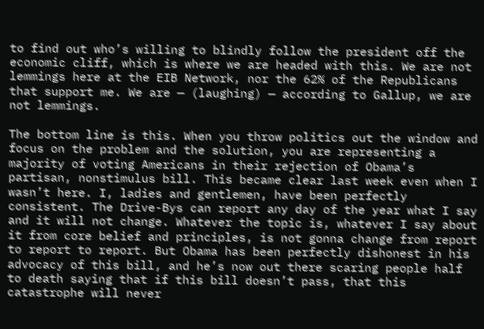to find out who’s willing to blindly follow the president off the economic cliff, which is where we are headed with this. We are not lemmings here at the EIB Network, nor the 62% of the Republicans that support me. We are — (laughing) — according to Gallup, we are not lemmings.

The bottom line is this. When you throw politics out the window and focus on the problem and the solution, you are representing a majority of voting Americans in their rejection of Obama’s partisan, nonstimulus bill. This became clear last week even when I wasn’t here. I, ladies and gentlemen, have been perfectly consistent. The Drive-Bys can report any day of the year what I say and it will not change. Whatever the topic is, whatever I say about it from core belief and principles, is not gonna change from report to report to report. But Obama has been perfectly dishonest in his advocacy of this bill, and he’s now out there scaring people half to death saying that if this bill doesn’t pass, that this catastrophe will never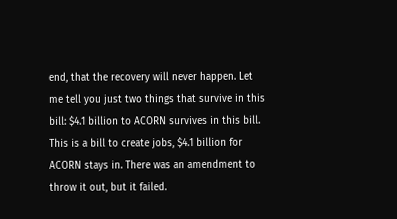end, that the recovery will never happen. Let me tell you just two things that survive in this bill: $4.1 billion to ACORN survives in this bill. This is a bill to create jobs, $4.1 billion for ACORN stays in. There was an amendment to throw it out, but it failed.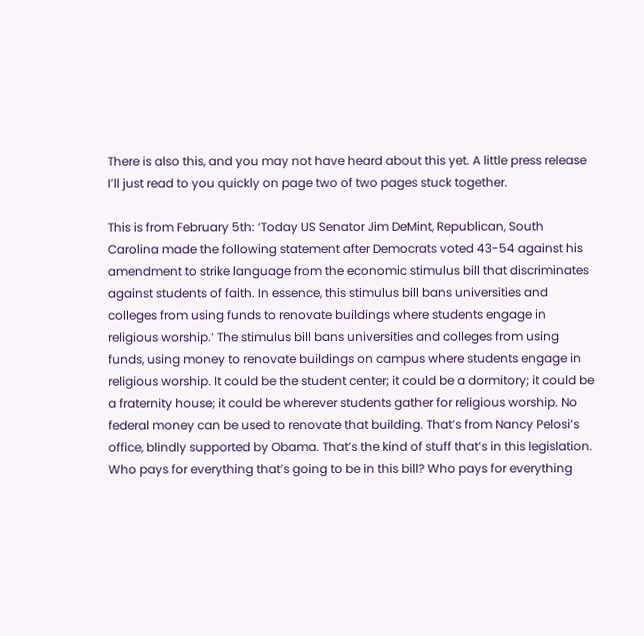There is also this, and you may not have heard about this yet. A little press release I’ll just read to you quickly on page two of two pages stuck together.

This is from February 5th: ‘Today US Senator Jim DeMint, Republican, South Carolina made the following statement after Democrats voted 43-54 against his amendment to strike language from the economic stimulus bill that discriminates against students of faith. In essence, this stimulus bill bans universities and colleges from using funds to renovate buildings where students engage in religious worship.’ The stimulus bill bans universities and colleges from using funds, using money to renovate buildings on campus where students engage in religious worship. It could be the student center; it could be a dormitory; it could be a fraternity house; it could be wherever students gather for religious worship. No federal money can be used to renovate that building. That’s from Nancy Pelosi’s office, blindly supported by Obama. That’s the kind of stuff that’s in this legislation. Who pays for everything that’s going to be in this bill? Who pays for everything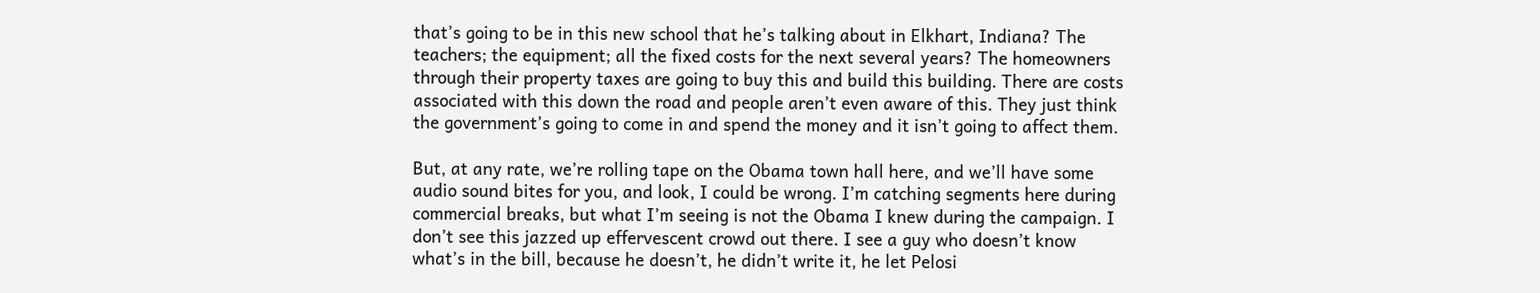that’s going to be in this new school that he’s talking about in Elkhart, Indiana? The teachers; the equipment; all the fixed costs for the next several years? The homeowners through their property taxes are going to buy this and build this building. There are costs associated with this down the road and people aren’t even aware of this. They just think the government’s going to come in and spend the money and it isn’t going to affect them.

But, at any rate, we’re rolling tape on the Obama town hall here, and we’ll have some audio sound bites for you, and look, I could be wrong. I’m catching segments here during commercial breaks, but what I’m seeing is not the Obama I knew during the campaign. I don’t see this jazzed up effervescent crowd out there. I see a guy who doesn’t know what’s in the bill, because he doesn’t, he didn’t write it, he let Pelosi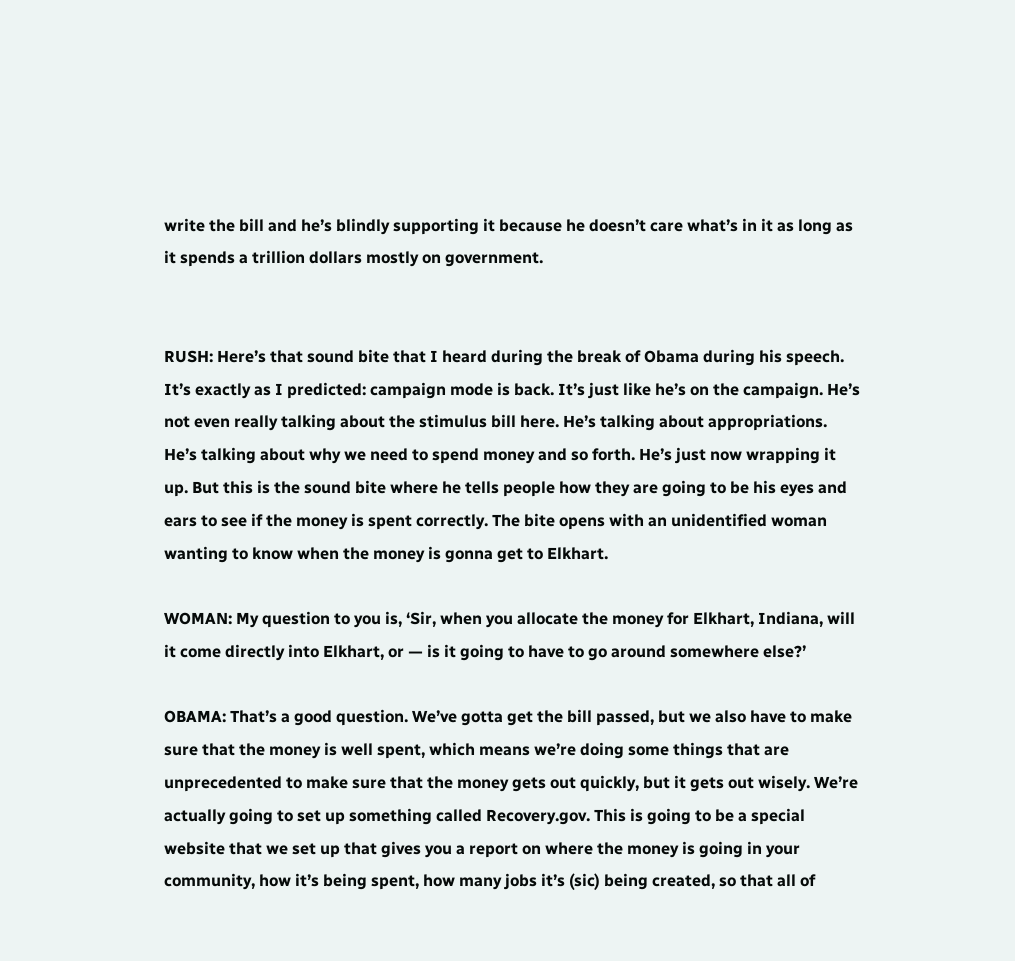write the bill and he’s blindly supporting it because he doesn’t care what’s in it as long as it spends a trillion dollars mostly on government.


RUSH: Here’s that sound bite that I heard during the break of Obama during his speech. It’s exactly as I predicted: campaign mode is back. It’s just like he’s on the campaign. He’s not even really talking about the stimulus bill here. He’s talking about appropriations. He’s talking about why we need to spend money and so forth. He’s just now wrapping it up. But this is the sound bite where he tells people how they are going to be his eyes and ears to see if the money is spent correctly. The bite opens with an unidentified woman wanting to know when the money is gonna get to Elkhart.

WOMAN: My question to you is, ‘Sir, when you allocate the money for Elkhart, Indiana, will it come directly into Elkhart, or — is it going to have to go around somewhere else?’

OBAMA: That’s a good question. We’ve gotta get the bill passed, but we also have to make sure that the money is well spent, which means we’re doing some things that are unprecedented to make sure that the money gets out quickly, but it gets out wisely. We’re actually going to set up something called Recovery.gov. This is going to be a special website that we set up that gives you a report on where the money is going in your community, how it’s being spent, how many jobs it’s (sic) being created, so that all of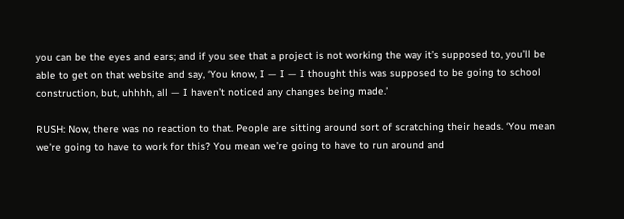you can be the eyes and ears; and if you see that a project is not working the way it’s supposed to, you’ll be able to get on that website and say, ‘You know, I — I — I thought this was supposed to be going to school construction, but, uhhhh, all — I haven’t noticed any changes being made.’

RUSH: Now, there was no reaction to that. People are sitting around sort of scratching their heads. ‘You mean we’re going to have to work for this? You mean we’re going to have to run around and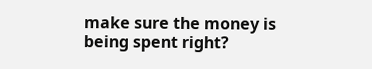make sure the money is being spent right?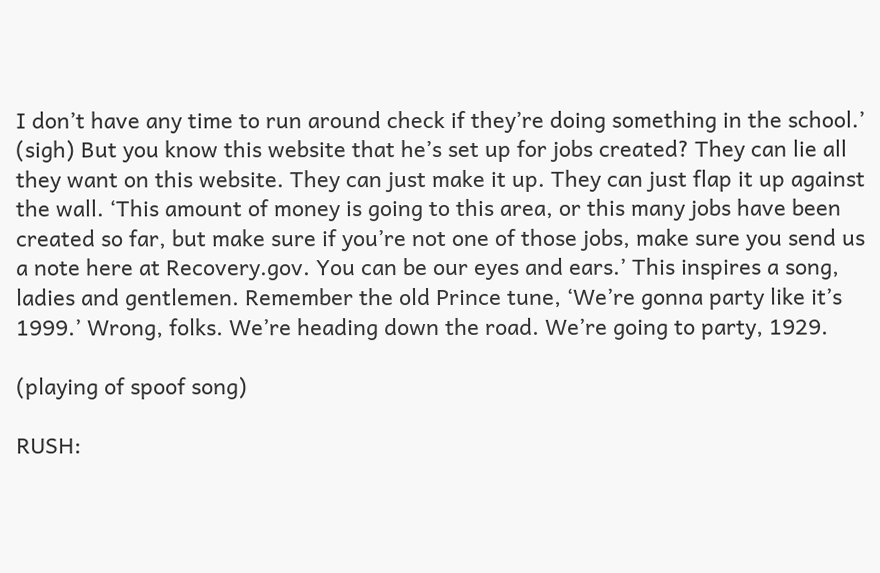I don’t have any time to run around check if they’re doing something in the school.’ (sigh) But you know this website that he’s set up for jobs created? They can lie all they want on this website. They can just make it up. They can just flap it up against the wall. ‘This amount of money is going to this area, or this many jobs have been created so far, but make sure if you’re not one of those jobs, make sure you send us a note here at Recovery.gov. You can be our eyes and ears.’ This inspires a song, ladies and gentlemen. Remember the old Prince tune, ‘We’re gonna party like it’s 1999.’ Wrong, folks. We’re heading down the road. We’re going to party, 1929.

(playing of spoof song)

RUSH: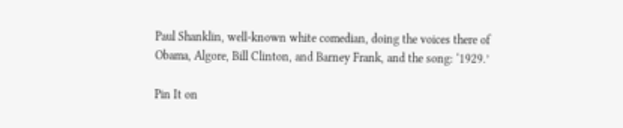Paul Shanklin, well-known white comedian, doing the voices there of Obama, Algore, Bill Clinton, and Barney Frank, and the song: ‘1929.’

Pin It on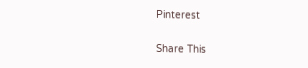Pinterest

Share This